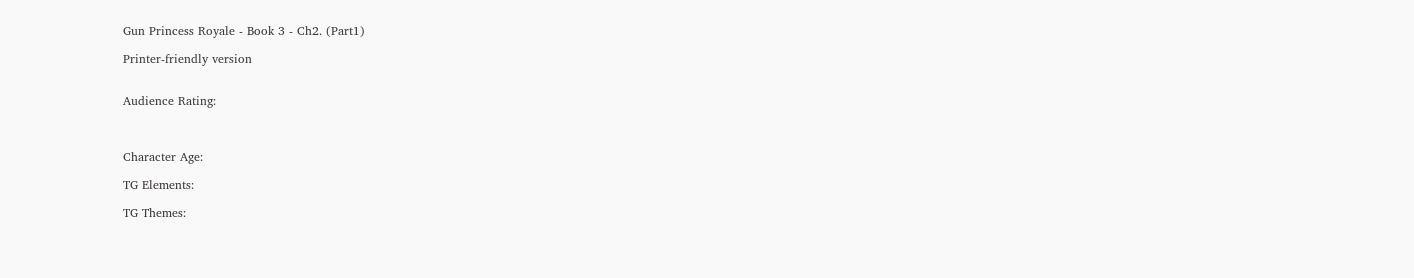Gun Princess Royale - Book 3 - Ch2. (Part1)

Printer-friendly version


Audience Rating:



Character Age:

TG Elements:

TG Themes: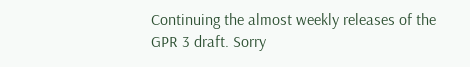Continuing the almost weekly releases of the GPR 3 draft. Sorry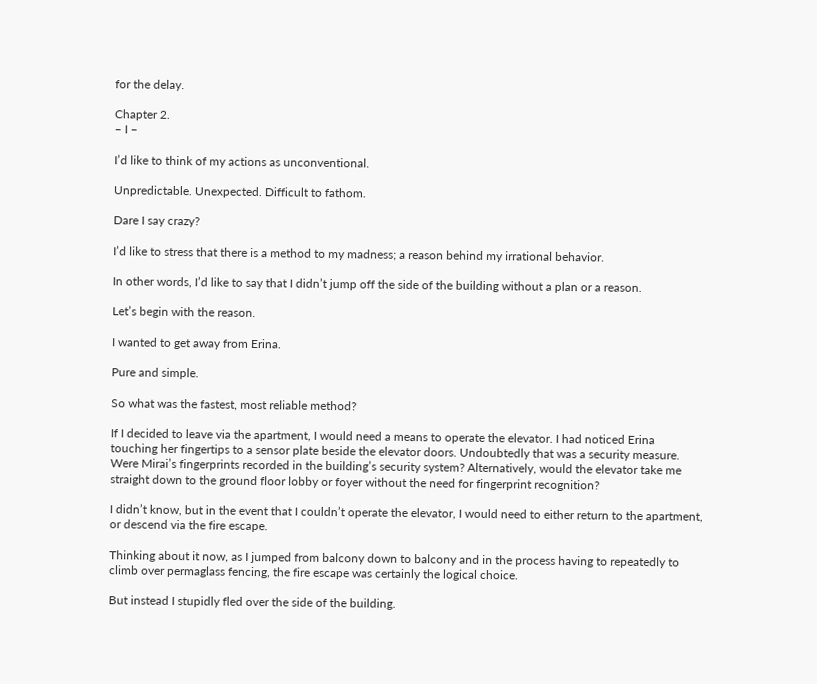for the delay.

Chapter 2.
– I –

I’d like to think of my actions as unconventional.

Unpredictable. Unexpected. Difficult to fathom.

Dare I say crazy?

I’d like to stress that there is a method to my madness; a reason behind my irrational behavior.

In other words, I’d like to say that I didn’t jump off the side of the building without a plan or a reason.

Let’s begin with the reason.

I wanted to get away from Erina.

Pure and simple.

So what was the fastest, most reliable method?

If I decided to leave via the apartment, I would need a means to operate the elevator. I had noticed Erina touching her fingertips to a sensor plate beside the elevator doors. Undoubtedly that was a security measure. Were Mirai’s fingerprints recorded in the building’s security system? Alternatively, would the elevator take me straight down to the ground floor lobby or foyer without the need for fingerprint recognition?

I didn’t know, but in the event that I couldn’t operate the elevator, I would need to either return to the apartment, or descend via the fire escape.

Thinking about it now, as I jumped from balcony down to balcony and in the process having to repeatedly to climb over permaglass fencing, the fire escape was certainly the logical choice.

But instead I stupidly fled over the side of the building.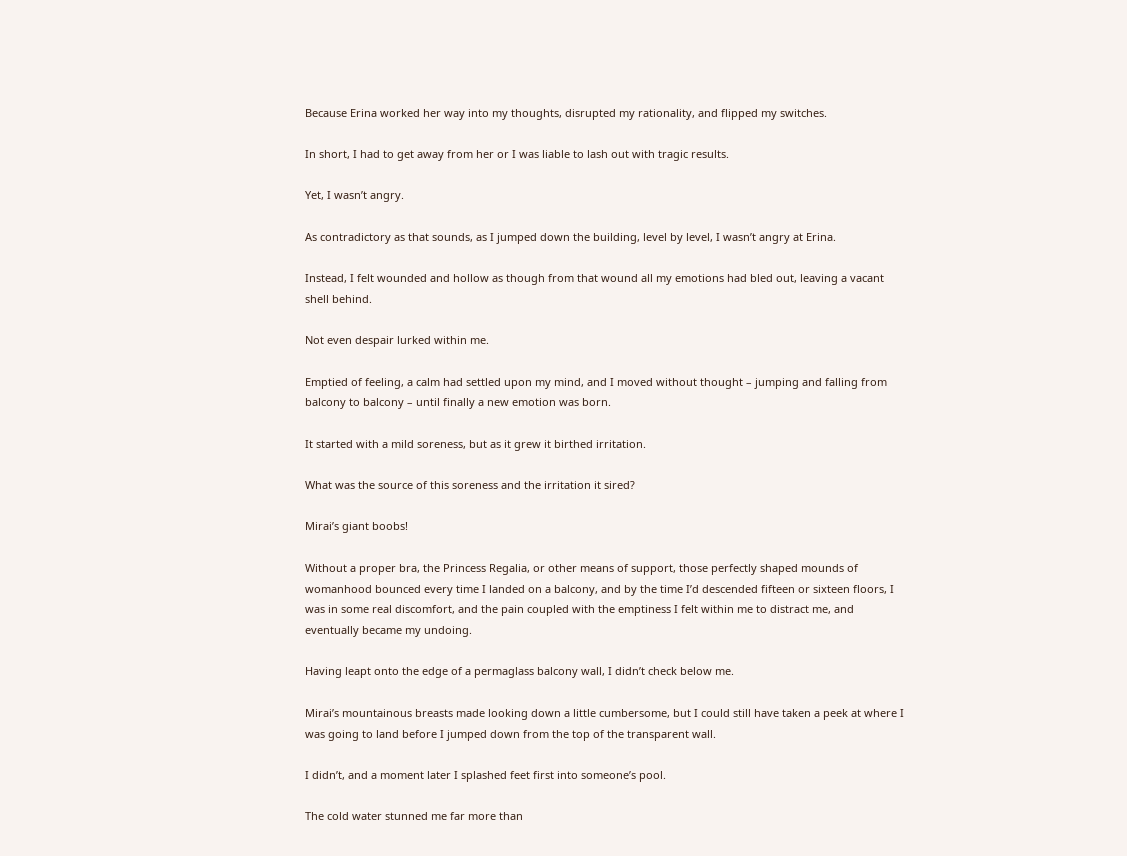Because Erina worked her way into my thoughts, disrupted my rationality, and flipped my switches.

In short, I had to get away from her or I was liable to lash out with tragic results.

Yet, I wasn’t angry.

As contradictory as that sounds, as I jumped down the building, level by level, I wasn’t angry at Erina.

Instead, I felt wounded and hollow as though from that wound all my emotions had bled out, leaving a vacant shell behind.

Not even despair lurked within me.

Emptied of feeling, a calm had settled upon my mind, and I moved without thought – jumping and falling from balcony to balcony – until finally a new emotion was born.

It started with a mild soreness, but as it grew it birthed irritation.

What was the source of this soreness and the irritation it sired?

Mirai’s giant boobs!

Without a proper bra, the Princess Regalia, or other means of support, those perfectly shaped mounds of womanhood bounced every time I landed on a balcony, and by the time I’d descended fifteen or sixteen floors, I was in some real discomfort, and the pain coupled with the emptiness I felt within me to distract me, and eventually became my undoing.

Having leapt onto the edge of a permaglass balcony wall, I didn’t check below me.

Mirai’s mountainous breasts made looking down a little cumbersome, but I could still have taken a peek at where I was going to land before I jumped down from the top of the transparent wall.

I didn’t, and a moment later I splashed feet first into someone’s pool.

The cold water stunned me far more than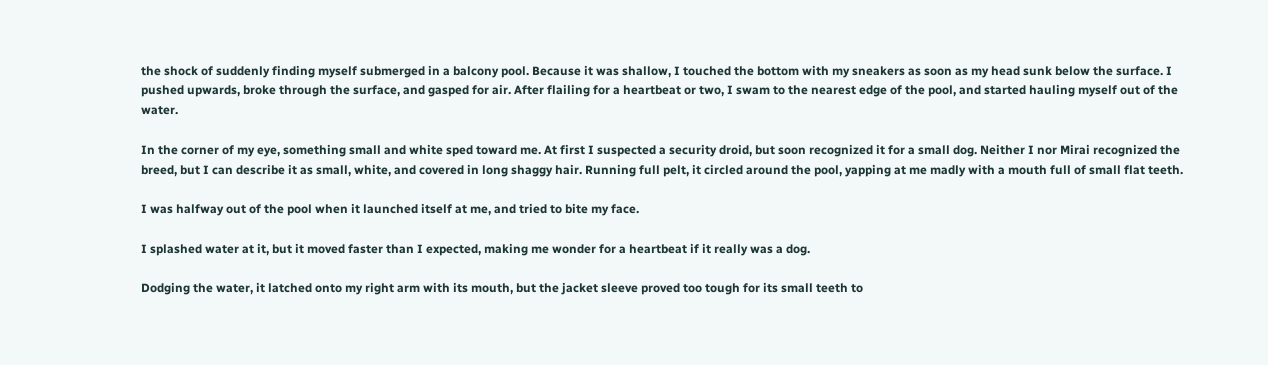the shock of suddenly finding myself submerged in a balcony pool. Because it was shallow, I touched the bottom with my sneakers as soon as my head sunk below the surface. I pushed upwards, broke through the surface, and gasped for air. After flailing for a heartbeat or two, I swam to the nearest edge of the pool, and started hauling myself out of the water.

In the corner of my eye, something small and white sped toward me. At first I suspected a security droid, but soon recognized it for a small dog. Neither I nor Mirai recognized the breed, but I can describe it as small, white, and covered in long shaggy hair. Running full pelt, it circled around the pool, yapping at me madly with a mouth full of small flat teeth.

I was halfway out of the pool when it launched itself at me, and tried to bite my face.

I splashed water at it, but it moved faster than I expected, making me wonder for a heartbeat if it really was a dog.

Dodging the water, it latched onto my right arm with its mouth, but the jacket sleeve proved too tough for its small teeth to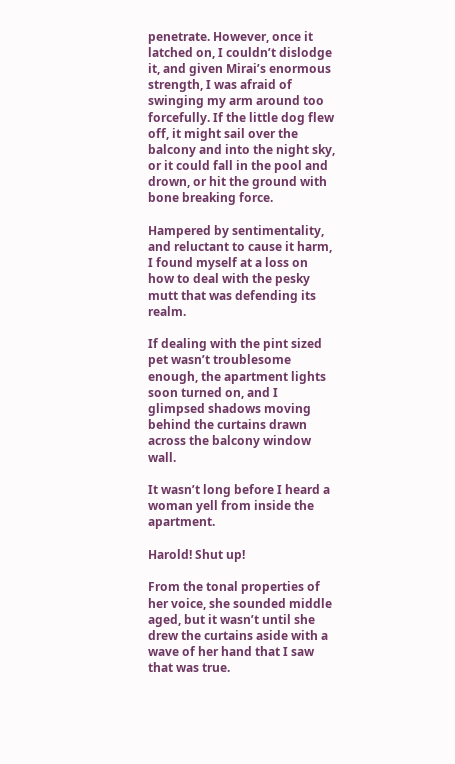penetrate. However, once it latched on, I couldn’t dislodge it, and given Mirai’s enormous strength, I was afraid of swinging my arm around too forcefully. If the little dog flew off, it might sail over the balcony and into the night sky, or it could fall in the pool and drown, or hit the ground with bone breaking force.

Hampered by sentimentality, and reluctant to cause it harm, I found myself at a loss on how to deal with the pesky mutt that was defending its realm.

If dealing with the pint sized pet wasn’t troublesome enough, the apartment lights soon turned on, and I glimpsed shadows moving behind the curtains drawn across the balcony window wall.

It wasn’t long before I heard a woman yell from inside the apartment.

Harold! Shut up!

From the tonal properties of her voice, she sounded middle aged, but it wasn’t until she drew the curtains aside with a wave of her hand that I saw that was true.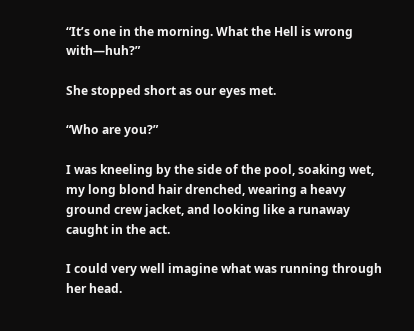“It’s one in the morning. What the Hell is wrong with—huh?”

She stopped short as our eyes met.

“Who are you?”

I was kneeling by the side of the pool, soaking wet, my long blond hair drenched, wearing a heavy ground crew jacket, and looking like a runaway caught in the act.

I could very well imagine what was running through her head.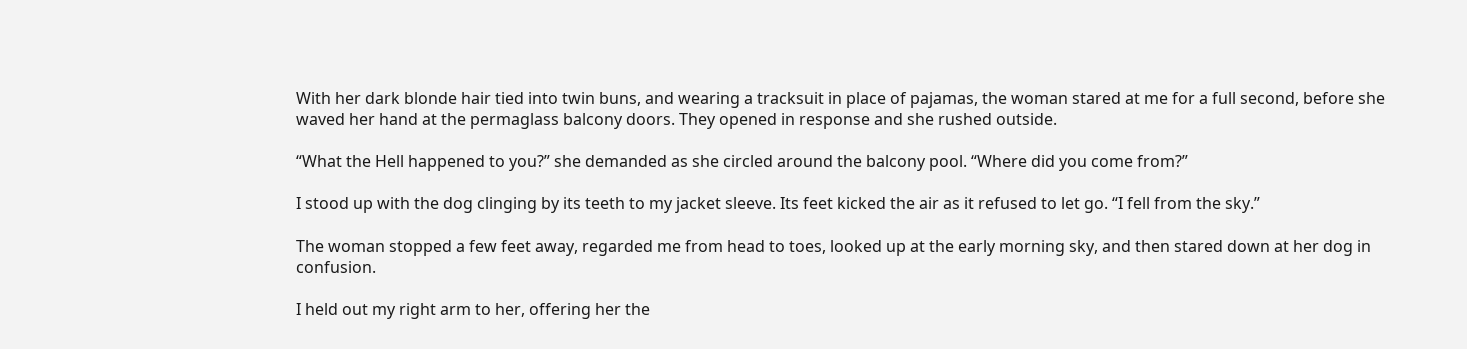With her dark blonde hair tied into twin buns, and wearing a tracksuit in place of pajamas, the woman stared at me for a full second, before she waved her hand at the permaglass balcony doors. They opened in response and she rushed outside.

“What the Hell happened to you?” she demanded as she circled around the balcony pool. “Where did you come from?”

I stood up with the dog clinging by its teeth to my jacket sleeve. Its feet kicked the air as it refused to let go. “I fell from the sky.”

The woman stopped a few feet away, regarded me from head to toes, looked up at the early morning sky, and then stared down at her dog in confusion.

I held out my right arm to her, offering her the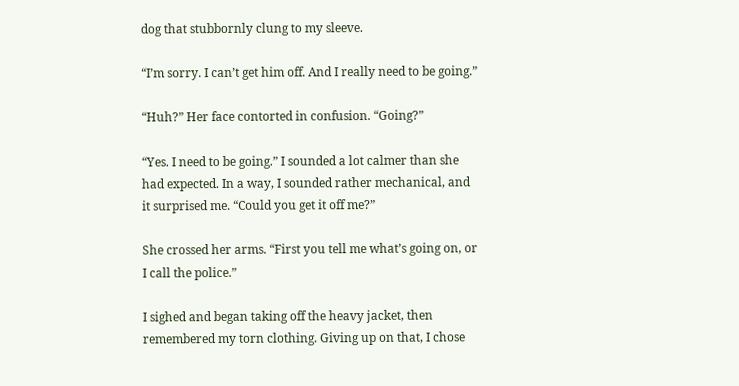dog that stubbornly clung to my sleeve.

“I’m sorry. I can’t get him off. And I really need to be going.”

“Huh?” Her face contorted in confusion. “Going?”

“Yes. I need to be going.” I sounded a lot calmer than she had expected. In a way, I sounded rather mechanical, and it surprised me. “Could you get it off me?”

She crossed her arms. “First you tell me what’s going on, or I call the police.”

I sighed and began taking off the heavy jacket, then remembered my torn clothing. Giving up on that, I chose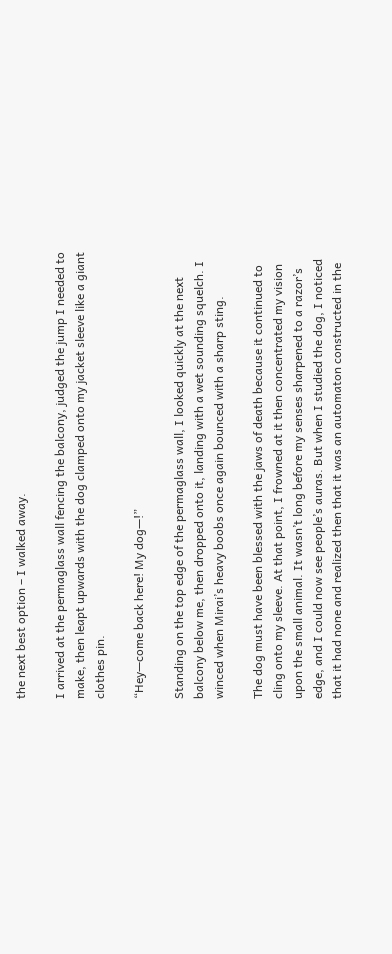the next best option – I walked away.

I arrived at the permaglass wall fencing the balcony, judged the jump I needed to make, then leapt upwards with the dog clamped onto my jacket sleeve like a giant clothes pin.

“Hey—come back here! My dog—!”

Standing on the top edge of the permaglass wall, I looked quickly at the next balcony below me, then dropped onto it, landing with a wet sounding squelch. I winced when Mirai’s heavy boobs once again bounced with a sharp sting.

The dog must have been blessed with the jaws of death because it continued to cling onto my sleeve. At that point, I frowned at it then concentrated my vision upon the small animal. It wasn’t long before my senses sharpened to a razor’s edge, and I could now see people’s auras. But when I studied the dog, I noticed that it had none and realized then that it was an automaton constructed in the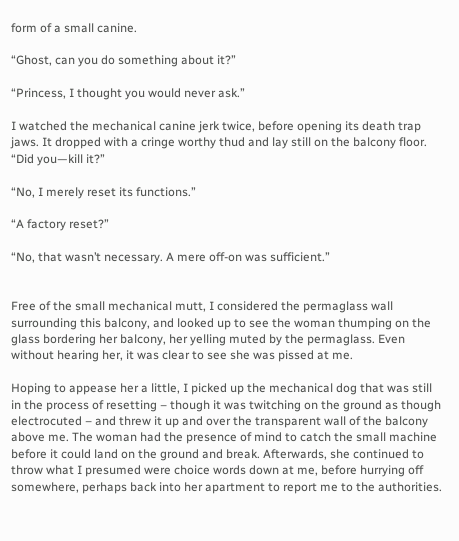form of a small canine.

“Ghost, can you do something about it?”

“Princess, I thought you would never ask.”

I watched the mechanical canine jerk twice, before opening its death trap jaws. It dropped with a cringe worthy thud and lay still on the balcony floor. “Did you—kill it?”

“No, I merely reset its functions.”

“A factory reset?”

“No, that wasn’t necessary. A mere off-on was sufficient.”


Free of the small mechanical mutt, I considered the permaglass wall surrounding this balcony, and looked up to see the woman thumping on the glass bordering her balcony, her yelling muted by the permaglass. Even without hearing her, it was clear to see she was pissed at me.

Hoping to appease her a little, I picked up the mechanical dog that was still in the process of resetting – though it was twitching on the ground as though electrocuted – and threw it up and over the transparent wall of the balcony above me. The woman had the presence of mind to catch the small machine before it could land on the ground and break. Afterwards, she continued to throw what I presumed were choice words down at me, before hurrying off somewhere, perhaps back into her apartment to report me to the authorities.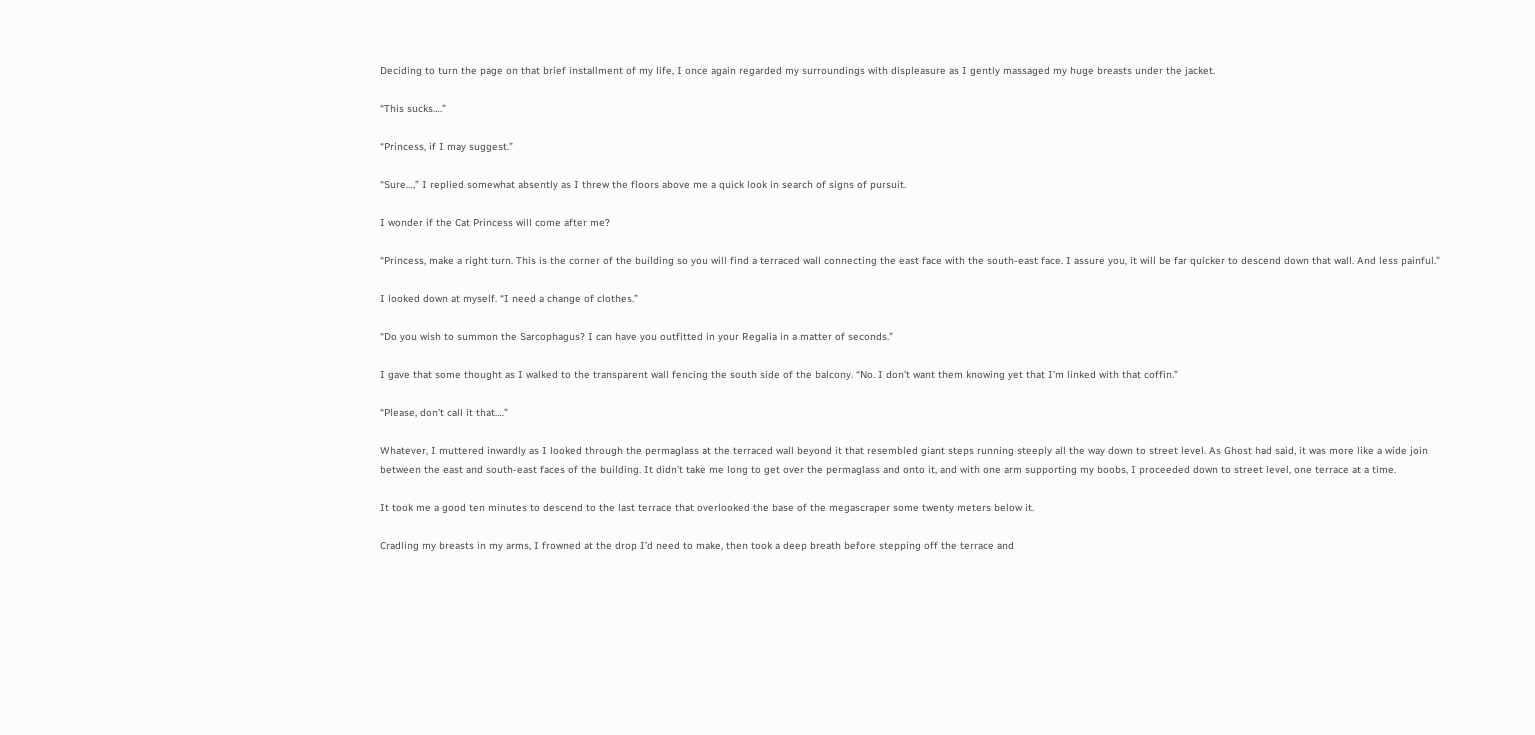Deciding to turn the page on that brief installment of my life, I once again regarded my surroundings with displeasure as I gently massaged my huge breasts under the jacket.

“This sucks….”

“Princess, if I may suggest.”

“Sure…,” I replied somewhat absently as I threw the floors above me a quick look in search of signs of pursuit.

I wonder if the Cat Princess will come after me?

“Princess, make a right turn. This is the corner of the building so you will find a terraced wall connecting the east face with the south-east face. I assure you, it will be far quicker to descend down that wall. And less painful.”

I looked down at myself. “I need a change of clothes.”

“Do you wish to summon the Sarcophagus? I can have you outfitted in your Regalia in a matter of seconds.”

I gave that some thought as I walked to the transparent wall fencing the south side of the balcony. “No. I don’t want them knowing yet that I’m linked with that coffin.”

“Please, don’t call it that….”

Whatever, I muttered inwardly as I looked through the permaglass at the terraced wall beyond it that resembled giant steps running steeply all the way down to street level. As Ghost had said, it was more like a wide join between the east and south-east faces of the building. It didn’t take me long to get over the permaglass and onto it, and with one arm supporting my boobs, I proceeded down to street level, one terrace at a time.

It took me a good ten minutes to descend to the last terrace that overlooked the base of the megascraper some twenty meters below it.

Cradling my breasts in my arms, I frowned at the drop I’d need to make, then took a deep breath before stepping off the terrace and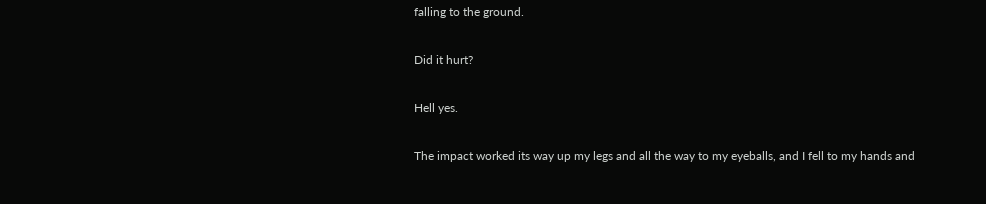falling to the ground.

Did it hurt?

Hell yes.

The impact worked its way up my legs and all the way to my eyeballs, and I fell to my hands and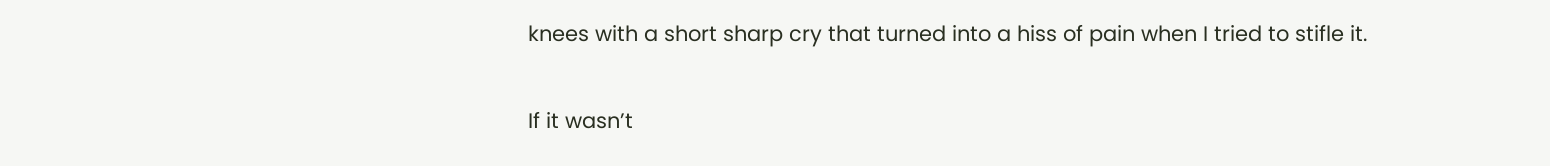knees with a short sharp cry that turned into a hiss of pain when I tried to stifle it.

If it wasn’t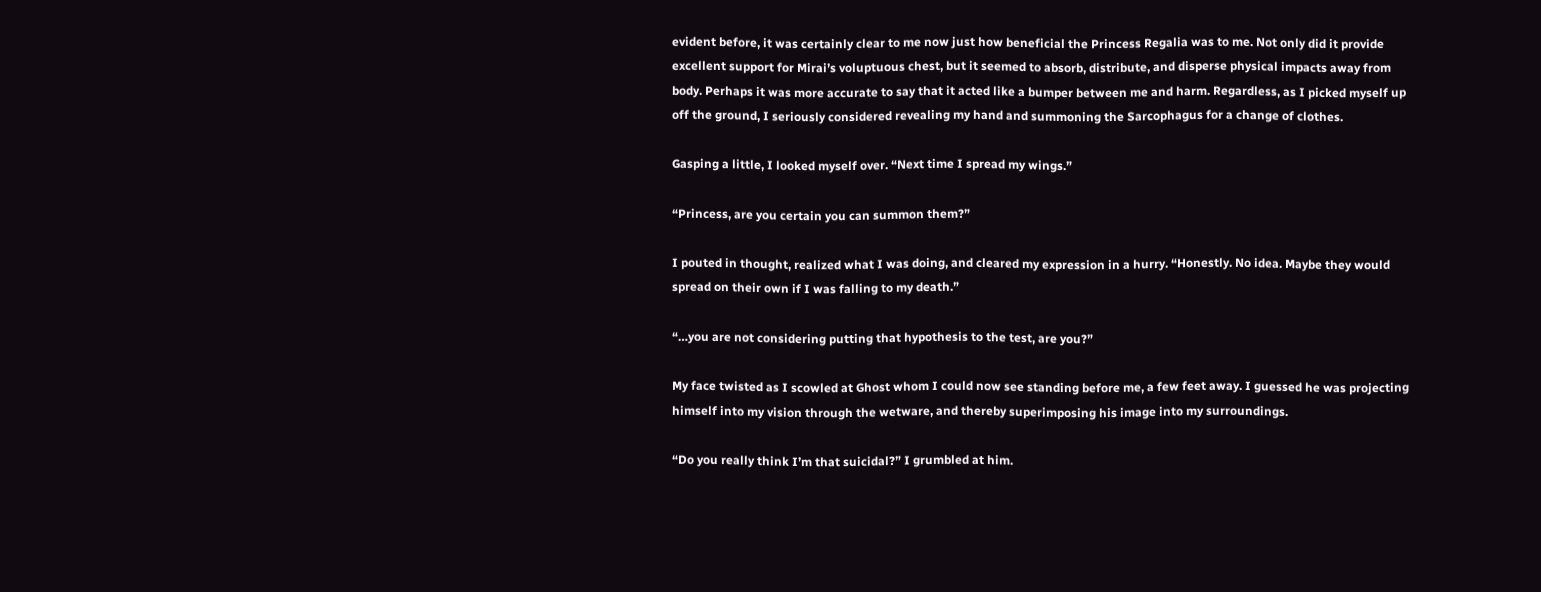evident before, it was certainly clear to me now just how beneficial the Princess Regalia was to me. Not only did it provide excellent support for Mirai’s voluptuous chest, but it seemed to absorb, distribute, and disperse physical impacts away from body. Perhaps it was more accurate to say that it acted like a bumper between me and harm. Regardless, as I picked myself up off the ground, I seriously considered revealing my hand and summoning the Sarcophagus for a change of clothes.

Gasping a little, I looked myself over. “Next time I spread my wings.”

“Princess, are you certain you can summon them?”

I pouted in thought, realized what I was doing, and cleared my expression in a hurry. “Honestly. No idea. Maybe they would spread on their own if I was falling to my death.”

“…you are not considering putting that hypothesis to the test, are you?”

My face twisted as I scowled at Ghost whom I could now see standing before me, a few feet away. I guessed he was projecting himself into my vision through the wetware, and thereby superimposing his image into my surroundings.

“Do you really think I’m that suicidal?” I grumbled at him.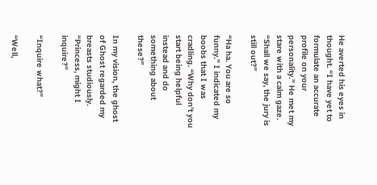He averted his eyes in thought. “I have yet to formulate an accurate profile on your personality.” He met my stare with a calm gaze. “Shall we say, the jury is still out?”

“Ha ha. You are so funny.” I indicated my boobs that I was cradling. “Why don’t you start being helpful instead and do something about these?”

In my vision, the ghost of Ghost regarded my breasts studiously. “Princess, might I inquire?”

“Inquire what?”

“Well,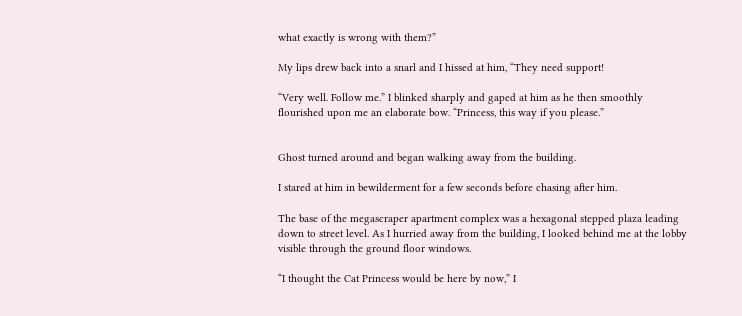what exactly is wrong with them?”

My lips drew back into a snarl and I hissed at him, “They need support!

“Very well. Follow me.” I blinked sharply and gaped at him as he then smoothly flourished upon me an elaborate bow. “Princess, this way if you please.”


Ghost turned around and began walking away from the building.

I stared at him in bewilderment for a few seconds before chasing after him.

The base of the megascraper apartment complex was a hexagonal stepped plaza leading down to street level. As I hurried away from the building, I looked behind me at the lobby visible through the ground floor windows.

“I thought the Cat Princess would be here by now,” I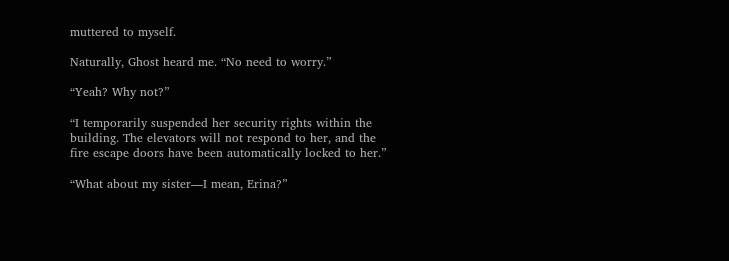muttered to myself.

Naturally, Ghost heard me. “No need to worry.”

“Yeah? Why not?”

“I temporarily suspended her security rights within the building. The elevators will not respond to her, and the fire escape doors have been automatically locked to her.”

“What about my sister—I mean, Erina?”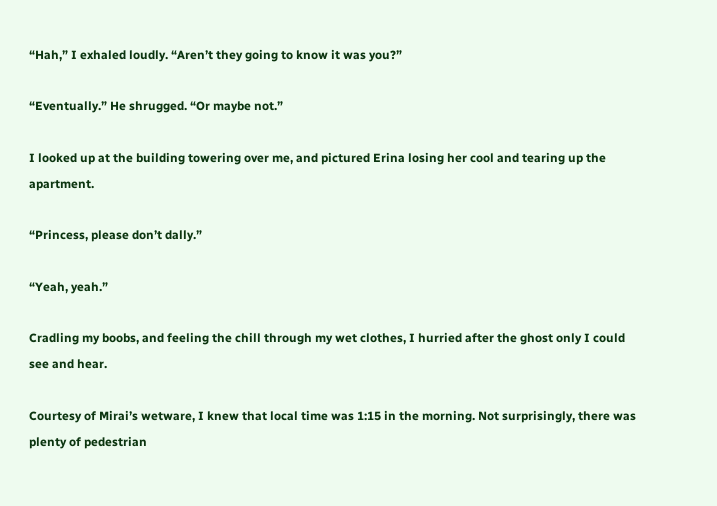“Hah,” I exhaled loudly. “Aren’t they going to know it was you?”

“Eventually.” He shrugged. “Or maybe not.”

I looked up at the building towering over me, and pictured Erina losing her cool and tearing up the apartment.

“Princess, please don’t dally.”

“Yeah, yeah.”

Cradling my boobs, and feeling the chill through my wet clothes, I hurried after the ghost only I could see and hear.

Courtesy of Mirai’s wetware, I knew that local time was 1:15 in the morning. Not surprisingly, there was plenty of pedestrian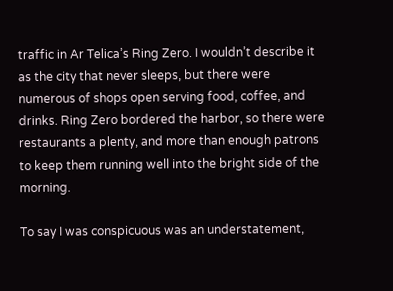traffic in Ar Telica’s Ring Zero. I wouldn’t describe it as the city that never sleeps, but there were numerous of shops open serving food, coffee, and drinks. Ring Zero bordered the harbor, so there were restaurants a plenty, and more than enough patrons to keep them running well into the bright side of the morning.

To say I was conspicuous was an understatement,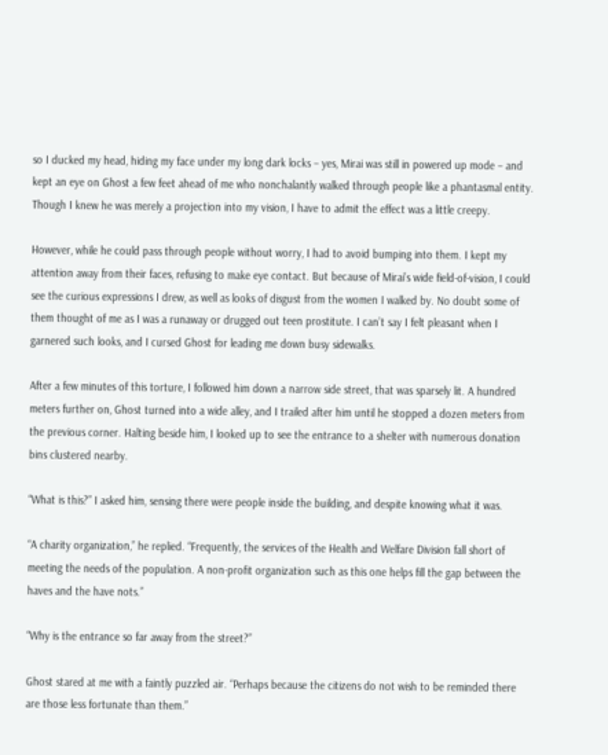so I ducked my head, hiding my face under my long dark locks – yes, Mirai was still in powered up mode – and kept an eye on Ghost a few feet ahead of me who nonchalantly walked through people like a phantasmal entity. Though I knew he was merely a projection into my vision, I have to admit the effect was a little creepy.

However, while he could pass through people without worry, I had to avoid bumping into them. I kept my attention away from their faces, refusing to make eye contact. But because of Mirai’s wide field-of-vision, I could see the curious expressions I drew, as well as looks of disgust from the women I walked by. No doubt some of them thought of me as I was a runaway or drugged out teen prostitute. I can’t say I felt pleasant when I garnered such looks, and I cursed Ghost for leading me down busy sidewalks.

After a few minutes of this torture, I followed him down a narrow side street, that was sparsely lit. A hundred meters further on, Ghost turned into a wide alley, and I trailed after him until he stopped a dozen meters from the previous corner. Halting beside him, I looked up to see the entrance to a shelter with numerous donation bins clustered nearby.

“What is this?” I asked him, sensing there were people inside the building, and despite knowing what it was.

“A charity organization,” he replied. “Frequently, the services of the Health and Welfare Division fall short of meeting the needs of the population. A non-profit organization such as this one helps fill the gap between the haves and the have nots.”

“Why is the entrance so far away from the street?”

Ghost stared at me with a faintly puzzled air. “Perhaps because the citizens do not wish to be reminded there are those less fortunate than them.”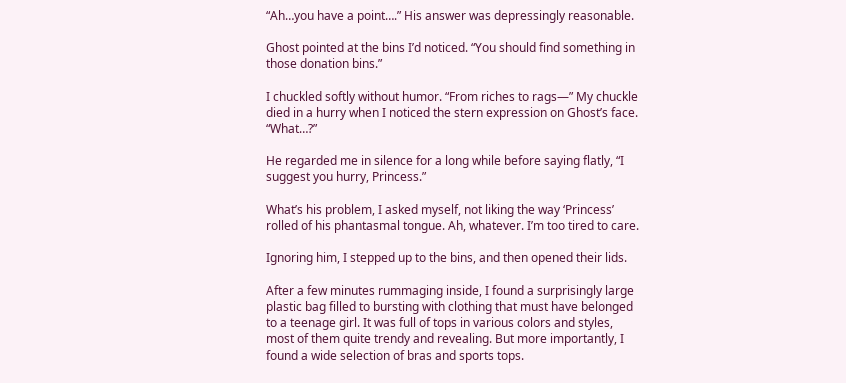“Ah…you have a point….” His answer was depressingly reasonable.

Ghost pointed at the bins I’d noticed. “You should find something in those donation bins.”

I chuckled softly without humor. “From riches to rags—” My chuckle died in a hurry when I noticed the stern expression on Ghost’s face. “What…?”

He regarded me in silence for a long while before saying flatly, “I suggest you hurry, Princess.”

What’s his problem, I asked myself, not liking the way ‘Princess’ rolled of his phantasmal tongue. Ah, whatever. I’m too tired to care.

Ignoring him, I stepped up to the bins, and then opened their lids.

After a few minutes rummaging inside, I found a surprisingly large plastic bag filled to bursting with clothing that must have belonged to a teenage girl. It was full of tops in various colors and styles, most of them quite trendy and revealing. But more importantly, I found a wide selection of bras and sports tops.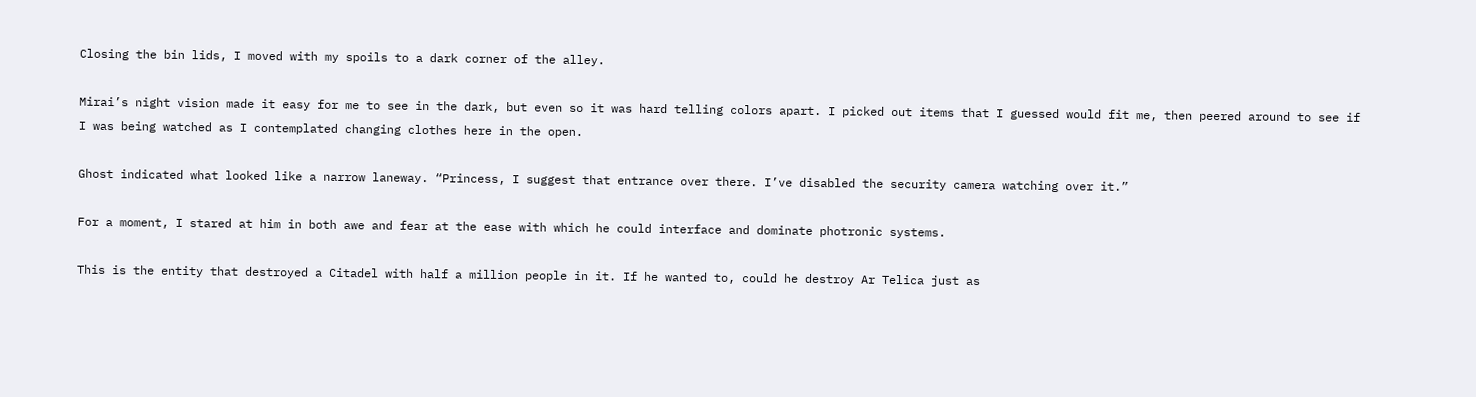Closing the bin lids, I moved with my spoils to a dark corner of the alley.

Mirai’s night vision made it easy for me to see in the dark, but even so it was hard telling colors apart. I picked out items that I guessed would fit me, then peered around to see if I was being watched as I contemplated changing clothes here in the open.

Ghost indicated what looked like a narrow laneway. “Princess, I suggest that entrance over there. I’ve disabled the security camera watching over it.”

For a moment, I stared at him in both awe and fear at the ease with which he could interface and dominate photronic systems.

This is the entity that destroyed a Citadel with half a million people in it. If he wanted to, could he destroy Ar Telica just as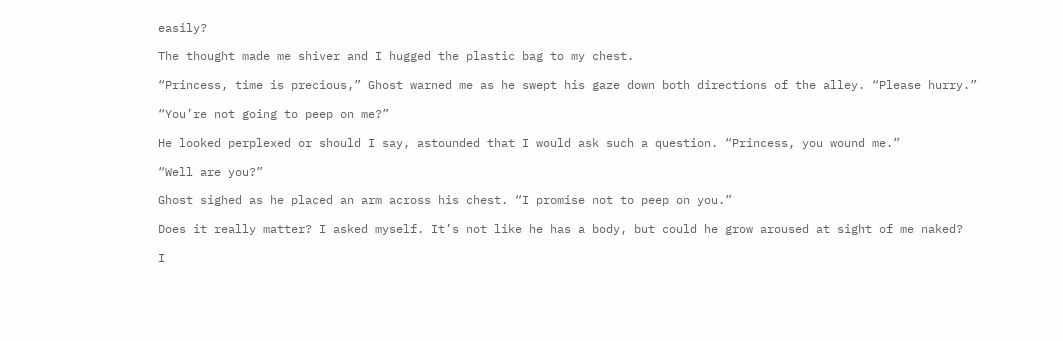easily?

The thought made me shiver and I hugged the plastic bag to my chest.

“Princess, time is precious,” Ghost warned me as he swept his gaze down both directions of the alley. “Please hurry.”

“You’re not going to peep on me?”

He looked perplexed or should I say, astounded that I would ask such a question. “Princess, you wound me.”

“Well are you?”

Ghost sighed as he placed an arm across his chest. “I promise not to peep on you.”

Does it really matter? I asked myself. It’s not like he has a body, but could he grow aroused at sight of me naked?

I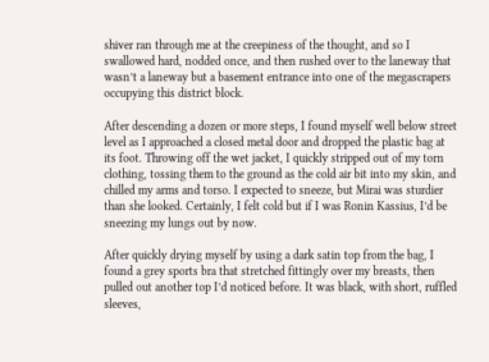shiver ran through me at the creepiness of the thought, and so I swallowed hard, nodded once, and then rushed over to the laneway that wasn’t a laneway but a basement entrance into one of the megascrapers occupying this district block.

After descending a dozen or more steps, I found myself well below street level as I approached a closed metal door and dropped the plastic bag at its foot. Throwing off the wet jacket, I quickly stripped out of my torn clothing, tossing them to the ground as the cold air bit into my skin, and chilled my arms and torso. I expected to sneeze, but Mirai was sturdier than she looked. Certainly, I felt cold but if I was Ronin Kassius, I’d be sneezing my lungs out by now.

After quickly drying myself by using a dark satin top from the bag, I found a grey sports bra that stretched fittingly over my breasts, then pulled out another top I’d noticed before. It was black, with short, ruffled sleeves,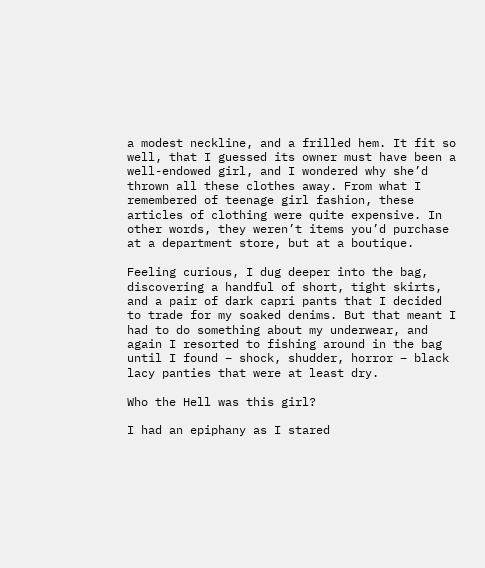a modest neckline, and a frilled hem. It fit so well, that I guessed its owner must have been a well-endowed girl, and I wondered why she’d thrown all these clothes away. From what I remembered of teenage girl fashion, these articles of clothing were quite expensive. In other words, they weren’t items you’d purchase at a department store, but at a boutique.

Feeling curious, I dug deeper into the bag, discovering a handful of short, tight skirts, and a pair of dark capri pants that I decided to trade for my soaked denims. But that meant I had to do something about my underwear, and again I resorted to fishing around in the bag until I found – shock, shudder, horror – black lacy panties that were at least dry.

Who the Hell was this girl?

I had an epiphany as I stared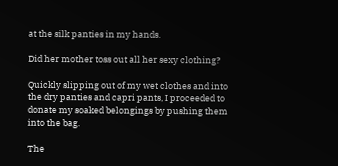at the silk panties in my hands.

Did her mother toss out all her sexy clothing?

Quickly slipping out of my wet clothes and into the dry panties and capri pants, I proceeded to donate my soaked belongings by pushing them into the bag.

The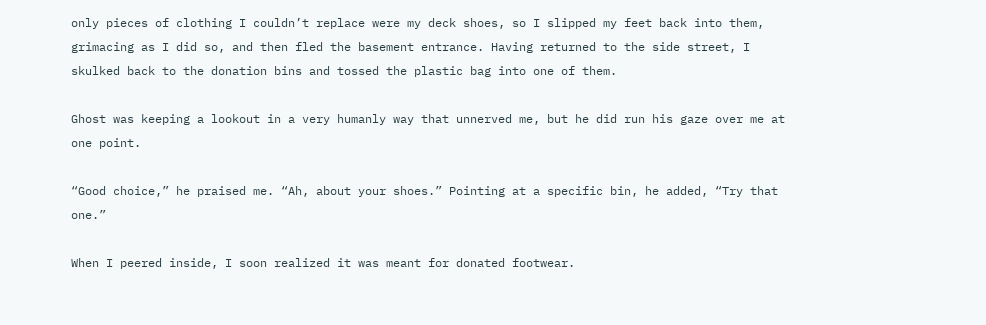only pieces of clothing I couldn’t replace were my deck shoes, so I slipped my feet back into them, grimacing as I did so, and then fled the basement entrance. Having returned to the side street, I skulked back to the donation bins and tossed the plastic bag into one of them.

Ghost was keeping a lookout in a very humanly way that unnerved me, but he did run his gaze over me at one point.

“Good choice,” he praised me. “Ah, about your shoes.” Pointing at a specific bin, he added, “Try that one.”

When I peered inside, I soon realized it was meant for donated footwear.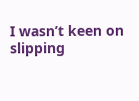I wasn’t keen on slipping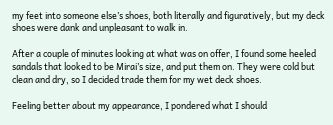my feet into someone else’s shoes, both literally and figuratively, but my deck shoes were dank and unpleasant to walk in.

After a couple of minutes looking at what was on offer, I found some heeled sandals that looked to be Mirai’s size, and put them on. They were cold but clean and dry, so I decided trade them for my wet deck shoes.

Feeling better about my appearance, I pondered what I should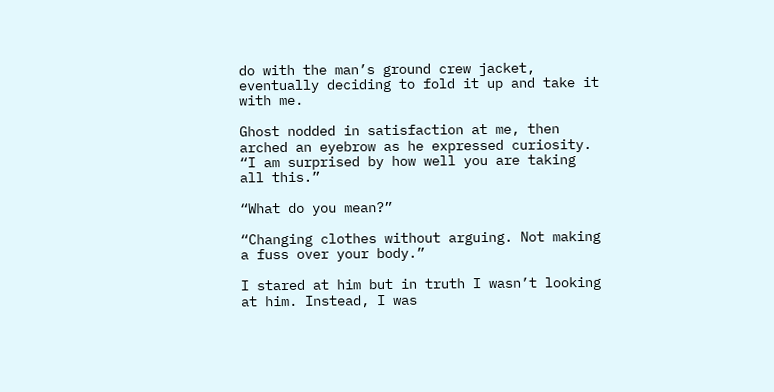do with the man’s ground crew jacket, eventually deciding to fold it up and take it with me.

Ghost nodded in satisfaction at me, then arched an eyebrow as he expressed curiosity. “I am surprised by how well you are taking all this.”

“What do you mean?”

“Changing clothes without arguing. Not making a fuss over your body.”

I stared at him but in truth I wasn’t looking at him. Instead, I was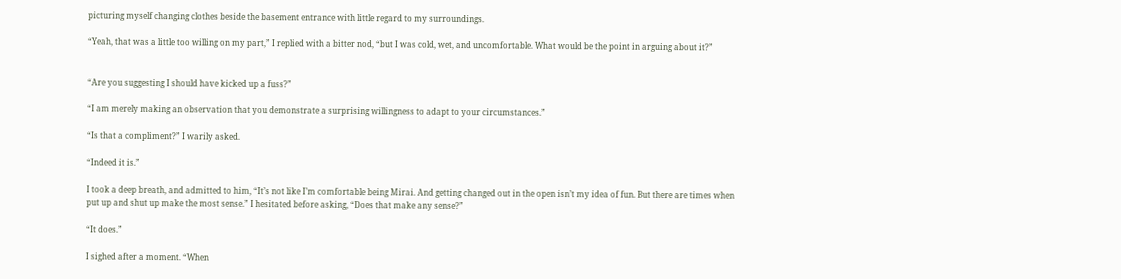picturing myself changing clothes beside the basement entrance with little regard to my surroundings.

“Yeah, that was a little too willing on my part,” I replied with a bitter nod, “but I was cold, wet, and uncomfortable. What would be the point in arguing about it?”


“Are you suggesting I should have kicked up a fuss?”

“I am merely making an observation that you demonstrate a surprising willingness to adapt to your circumstances.”

“Is that a compliment?” I warily asked.

“Indeed it is.”

I took a deep breath, and admitted to him, “It’s not like I’m comfortable being Mirai. And getting changed out in the open isn’t my idea of fun. But there are times when put up and shut up make the most sense.” I hesitated before asking, “Does that make any sense?”

“It does.”

I sighed after a moment. “When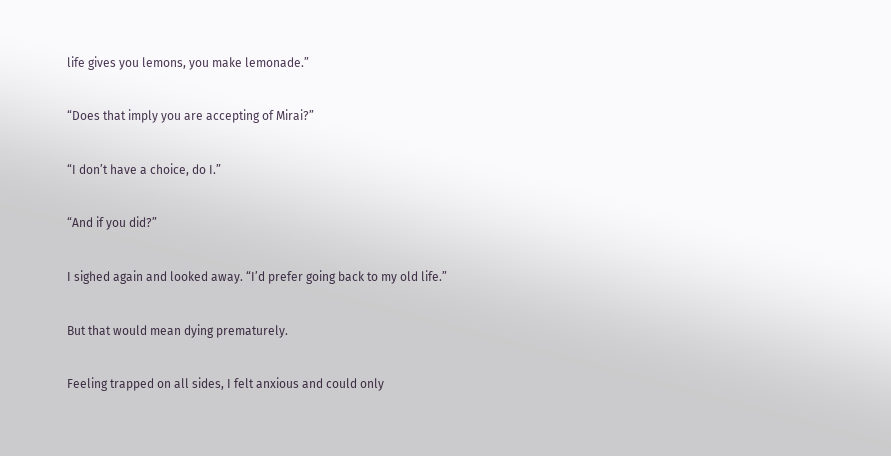life gives you lemons, you make lemonade.”

“Does that imply you are accepting of Mirai?”

“I don’t have a choice, do I.”

“And if you did?”

I sighed again and looked away. “I’d prefer going back to my old life.”

But that would mean dying prematurely.

Feeling trapped on all sides, I felt anxious and could only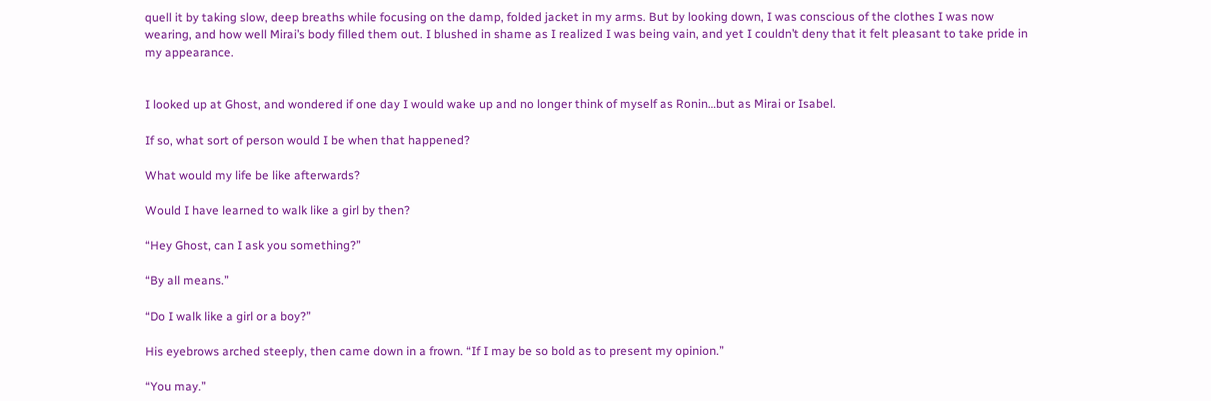quell it by taking slow, deep breaths while focusing on the damp, folded jacket in my arms. But by looking down, I was conscious of the clothes I was now wearing, and how well Mirai’s body filled them out. I blushed in shame as I realized I was being vain, and yet I couldn’t deny that it felt pleasant to take pride in my appearance.


I looked up at Ghost, and wondered if one day I would wake up and no longer think of myself as Ronin…but as Mirai or Isabel.

If so, what sort of person would I be when that happened?

What would my life be like afterwards?

Would I have learned to walk like a girl by then?

“Hey Ghost, can I ask you something?”

“By all means.”

“Do I walk like a girl or a boy?”

His eyebrows arched steeply, then came down in a frown. “If I may be so bold as to present my opinion.”

“You may.”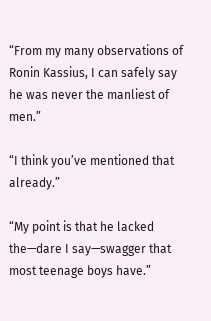“From my many observations of Ronin Kassius, I can safely say he was never the manliest of men.”

“I think you’ve mentioned that already.”

“My point is that he lacked the—dare I say—swagger that most teenage boys have.”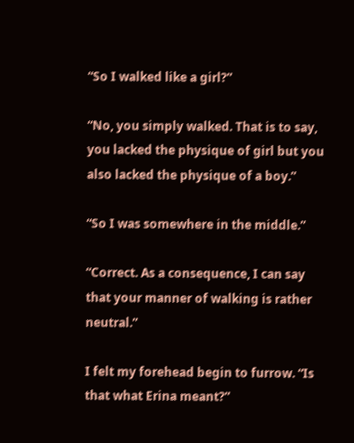“So I walked like a girl?”

“No, you simply walked. That is to say, you lacked the physique of girl but you also lacked the physique of a boy.”

“So I was somewhere in the middle.”

“Correct. As a consequence, I can say that your manner of walking is rather neutral.”

I felt my forehead begin to furrow. “Is that what Erina meant?”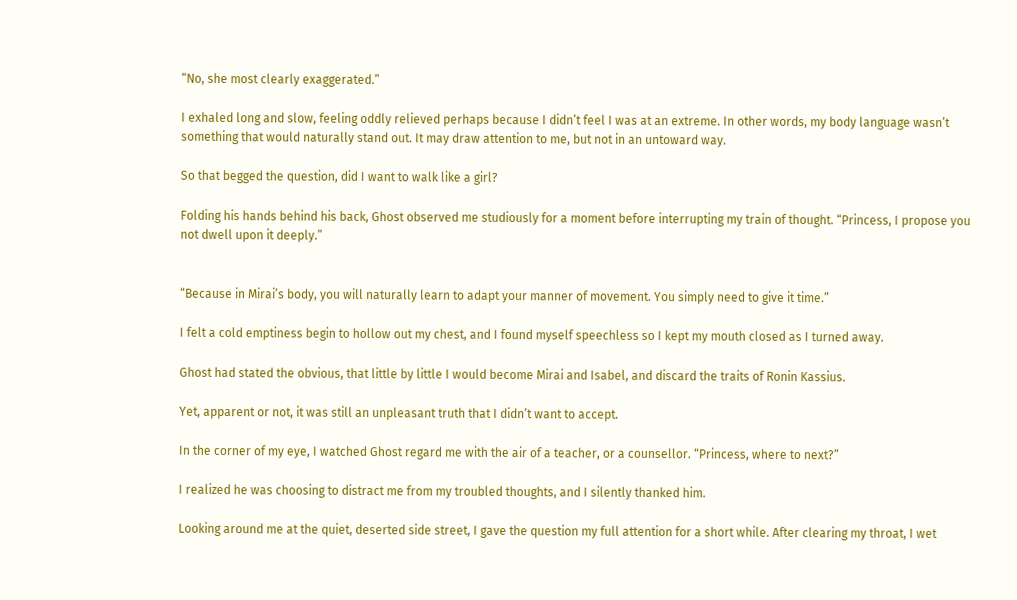“No, she most clearly exaggerated.”

I exhaled long and slow, feeling oddly relieved perhaps because I didn’t feel I was at an extreme. In other words, my body language wasn’t something that would naturally stand out. It may draw attention to me, but not in an untoward way.

So that begged the question, did I want to walk like a girl?

Folding his hands behind his back, Ghost observed me studiously for a moment before interrupting my train of thought. “Princess, I propose you not dwell upon it deeply.”


“Because in Mirai’s body, you will naturally learn to adapt your manner of movement. You simply need to give it time.”

I felt a cold emptiness begin to hollow out my chest, and I found myself speechless so I kept my mouth closed as I turned away.

Ghost had stated the obvious, that little by little I would become Mirai and Isabel, and discard the traits of Ronin Kassius.

Yet, apparent or not, it was still an unpleasant truth that I didn’t want to accept.

In the corner of my eye, I watched Ghost regard me with the air of a teacher, or a counsellor. “Princess, where to next?”

I realized he was choosing to distract me from my troubled thoughts, and I silently thanked him.

Looking around me at the quiet, deserted side street, I gave the question my full attention for a short while. After clearing my throat, I wet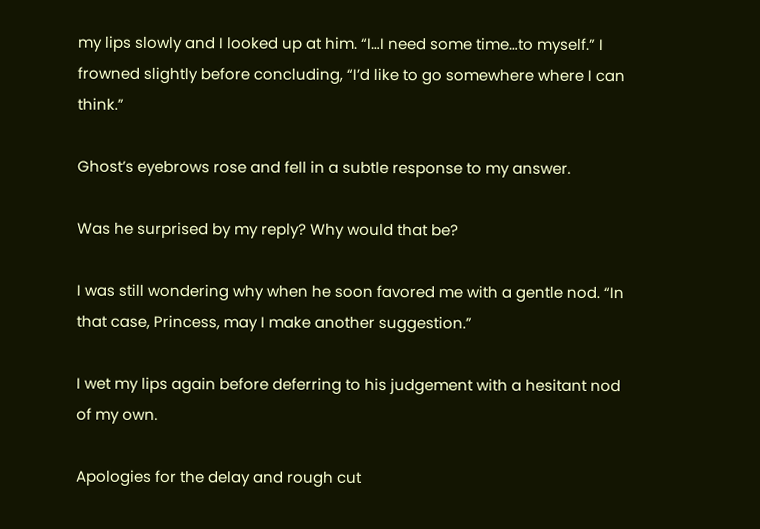my lips slowly and I looked up at him. “I…I need some time…to myself.” I frowned slightly before concluding, “I’d like to go somewhere where I can think.”

Ghost’s eyebrows rose and fell in a subtle response to my answer.

Was he surprised by my reply? Why would that be?

I was still wondering why when he soon favored me with a gentle nod. “In that case, Princess, may I make another suggestion.”

I wet my lips again before deferring to his judgement with a hesitant nod of my own.

Apologies for the delay and rough cut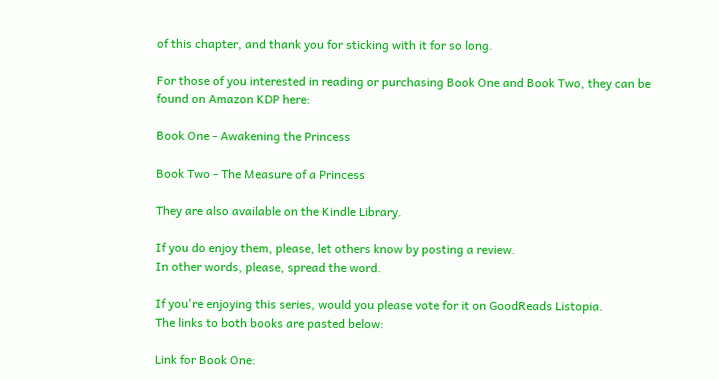of this chapter, and thank you for sticking with it for so long.

For those of you interested in reading or purchasing Book One and Book Two, they can be found on Amazon KDP here:

Book One - Awakening the Princess

Book Two - The Measure of a Princess

They are also available on the Kindle Library.

If you do enjoy them, please, let others know by posting a review.
In other words, please, spread the word.

If you're enjoying this series, would you please vote for it on GoodReads Listopia.
The links to both books are pasted below:

Link for Book One: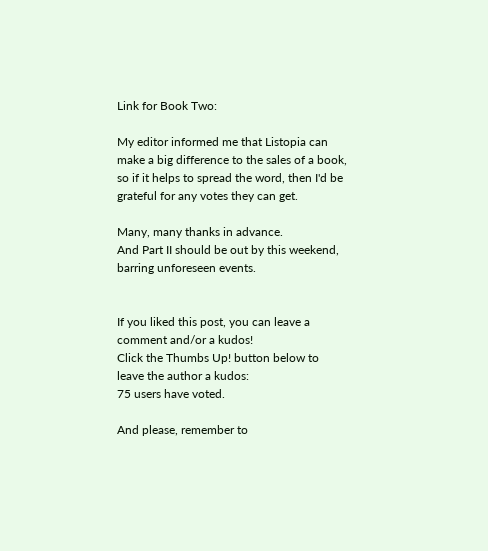Link for Book Two:

My editor informed me that Listopia can make a big difference to the sales of a book, so if it helps to spread the word, then I'd be grateful for any votes they can get.

Many, many thanks in advance.
And Part II should be out by this weekend, barring unforeseen events.


If you liked this post, you can leave a comment and/or a kudos!
Click the Thumbs Up! button below to leave the author a kudos:
75 users have voted.

And please, remember to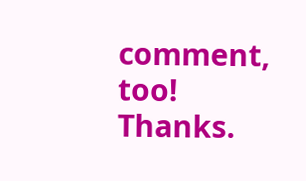comment, too! Thanks.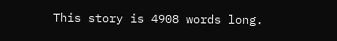This story is 4908 words long.